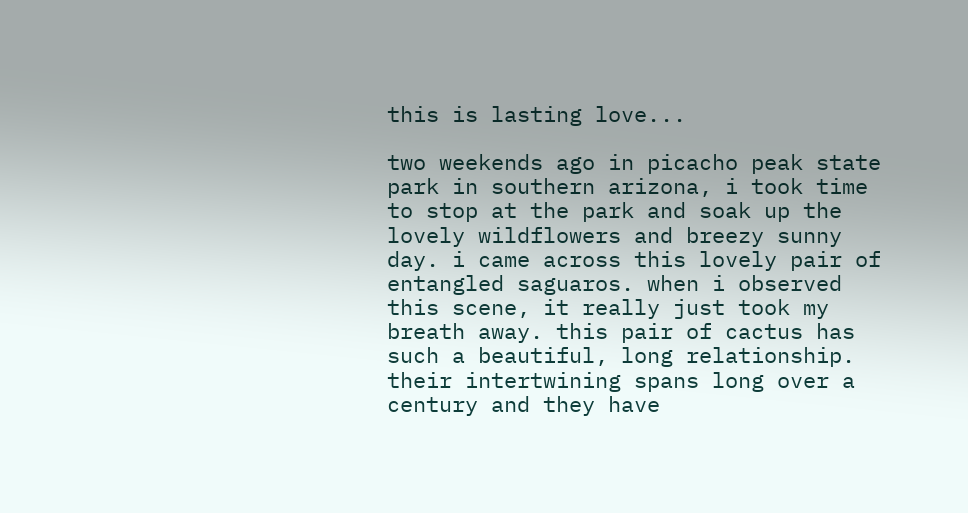this is lasting love...

two weekends ago in picacho peak state park in southern arizona, i took time to stop at the park and soak up the lovely wildflowers and breezy sunny day. i came across this lovely pair of entangled saguaros. when i observed this scene, it really just took my breath away. this pair of cactus has such a beautiful, long relationship. their intertwining spans long over a century and they have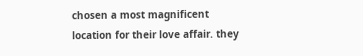chosen a most magnificent location for their love affair. they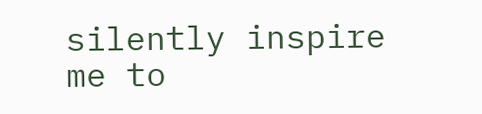silently inspire me to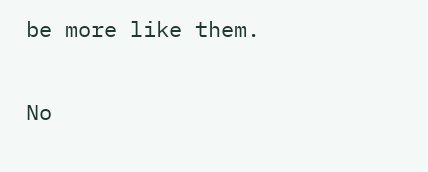be more like them.

No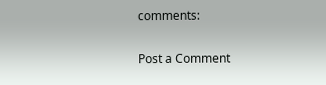comments:

Post a Comment